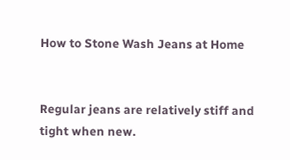How to Stone Wash Jeans at Home


Regular jeans are relatively stiff and tight when new.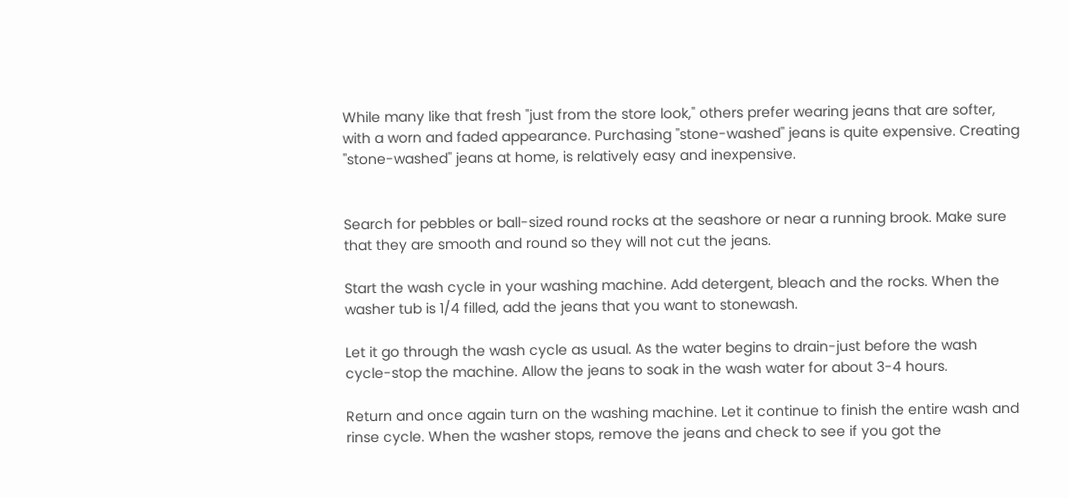While many like that fresh "just from the store look," others prefer wearing jeans that are softer, with a worn and faded appearance. Purchasing ''stone-washed'' jeans is quite expensive. Creating ''stone-washed'' jeans at home, is relatively easy and inexpensive.


Search for pebbles or ball-sized round rocks at the seashore or near a running brook. Make sure that they are smooth and round so they will not cut the jeans.

Start the wash cycle in your washing machine. Add detergent, bleach and the rocks. When the washer tub is 1/4 filled, add the jeans that you want to stonewash.

Let it go through the wash cycle as usual. As the water begins to drain-just before the wash cycle-stop the machine. Allow the jeans to soak in the wash water for about 3-4 hours.

Return and once again turn on the washing machine. Let it continue to finish the entire wash and rinse cycle. When the washer stops, remove the jeans and check to see if you got the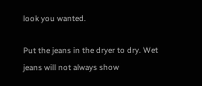look you wanted.

Put the jeans in the dryer to dry. Wet jeans will not always show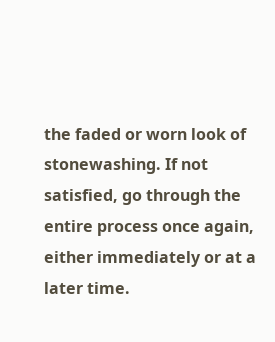the faded or worn look of stonewashing. If not satisfied, go through the entire process once again, either immediately or at a later time.